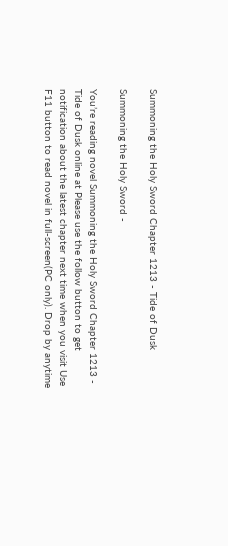Summoning the Holy Sword Chapter 1213 - Tide of Dusk

Summoning the Holy Sword -

You’re reading novel Summoning the Holy Sword Chapter 1213 - Tide of Dusk online at Please use the follow button to get notification about the latest chapter next time when you visit Use F11 button to read novel in full-screen(PC only). Drop by anytime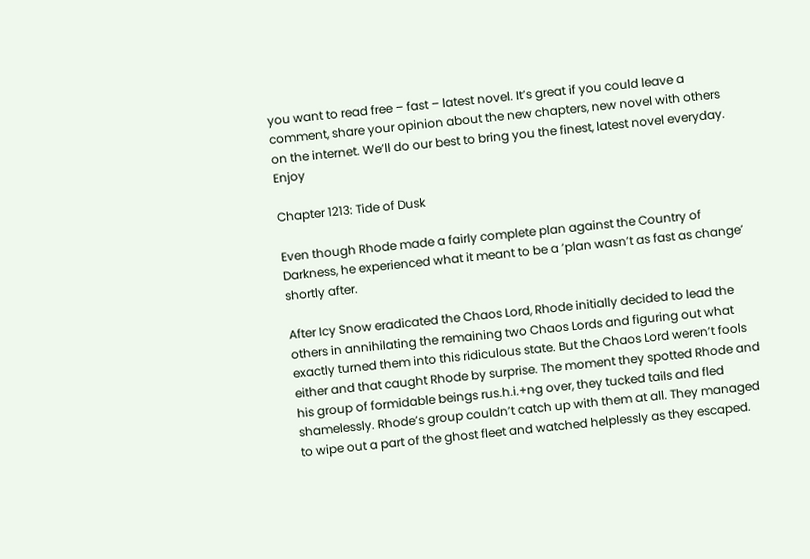you want to read free – fast – latest novel. It’s great if you could leave a comment, share your opinion about the new chapters, new novel with others on the internet. We’ll do our best to bring you the finest, latest novel everyday. Enjoy

Chapter 1213: Tide of Dusk

Even though Rhode made a fairly complete plan against the Country of Darkness, he experienced what it meant to be a ‘plan wasn’t as fast as change’ shortly after.

After Icy Snow eradicated the Chaos Lord, Rhode initially decided to lead the others in annihilating the remaining two Chaos Lords and figuring out what exactly turned them into this ridiculous state. But the Chaos Lord weren’t fools either and that caught Rhode by surprise. The moment they spotted Rhode and his group of formidable beings rus.h.i.+ng over, they tucked tails and fled shamelessly. Rhode’s group couldn’t catch up with them at all. They managed to wipe out a part of the ghost fleet and watched helplessly as they escaped.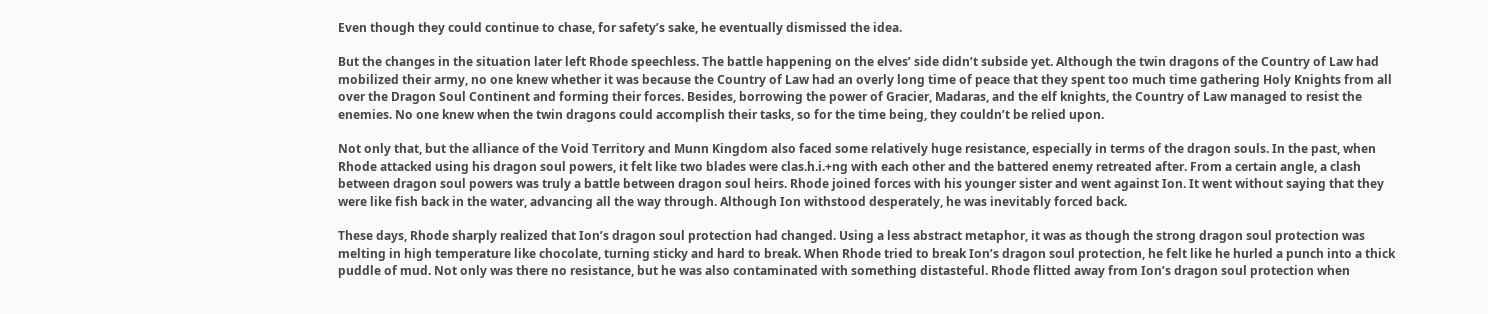Even though they could continue to chase, for safety’s sake, he eventually dismissed the idea.

But the changes in the situation later left Rhode speechless. The battle happening on the elves’ side didn’t subside yet. Although the twin dragons of the Country of Law had mobilized their army, no one knew whether it was because the Country of Law had an overly long time of peace that they spent too much time gathering Holy Knights from all over the Dragon Soul Continent and forming their forces. Besides, borrowing the power of Gracier, Madaras, and the elf knights, the Country of Law managed to resist the enemies. No one knew when the twin dragons could accomplish their tasks, so for the time being, they couldn’t be relied upon.

Not only that, but the alliance of the Void Territory and Munn Kingdom also faced some relatively huge resistance, especially in terms of the dragon souls. In the past, when Rhode attacked using his dragon soul powers, it felt like two blades were clas.h.i.+ng with each other and the battered enemy retreated after. From a certain angle, a clash between dragon soul powers was truly a battle between dragon soul heirs. Rhode joined forces with his younger sister and went against Ion. It went without saying that they were like fish back in the water, advancing all the way through. Although Ion withstood desperately, he was inevitably forced back.

These days, Rhode sharply realized that Ion’s dragon soul protection had changed. Using a less abstract metaphor, it was as though the strong dragon soul protection was melting in high temperature like chocolate, turning sticky and hard to break. When Rhode tried to break Ion’s dragon soul protection, he felt like he hurled a punch into a thick puddle of mud. Not only was there no resistance, but he was also contaminated with something distasteful. Rhode flitted away from Ion’s dragon soul protection when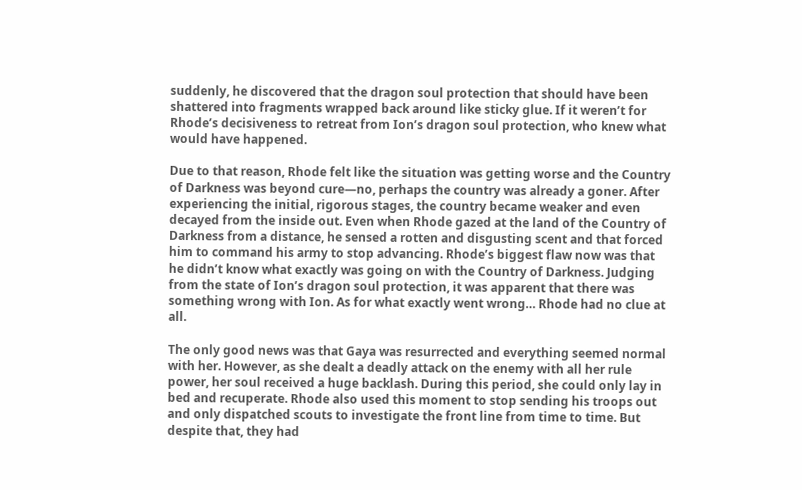suddenly, he discovered that the dragon soul protection that should have been shattered into fragments wrapped back around like sticky glue. If it weren’t for Rhode’s decisiveness to retreat from Ion’s dragon soul protection, who knew what would have happened.

Due to that reason, Rhode felt like the situation was getting worse and the Country of Darkness was beyond cure—no, perhaps the country was already a goner. After experiencing the initial, rigorous stages, the country became weaker and even decayed from the inside out. Even when Rhode gazed at the land of the Country of Darkness from a distance, he sensed a rotten and disgusting scent and that forced him to command his army to stop advancing. Rhode’s biggest flaw now was that he didn’t know what exactly was going on with the Country of Darkness. Judging from the state of Ion’s dragon soul protection, it was apparent that there was something wrong with Ion. As for what exactly went wrong… Rhode had no clue at all.

The only good news was that Gaya was resurrected and everything seemed normal with her. However, as she dealt a deadly attack on the enemy with all her rule power, her soul received a huge backlash. During this period, she could only lay in bed and recuperate. Rhode also used this moment to stop sending his troops out and only dispatched scouts to investigate the front line from time to time. But despite that, they had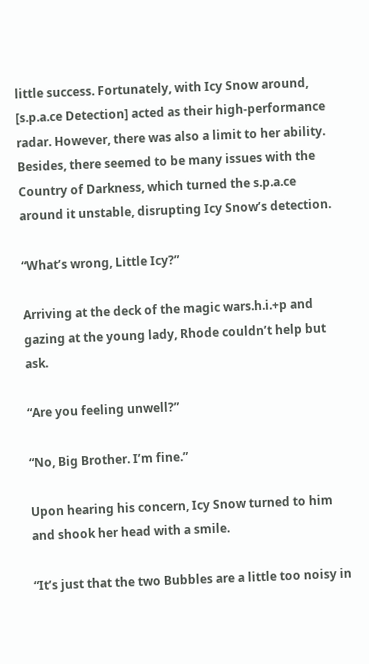little success. Fortunately, with Icy Snow around, [s.p.a.ce Detection] acted as their high-performance radar. However, there was also a limit to her ability. Besides, there seemed to be many issues with the Country of Darkness, which turned the s.p.a.ce around it unstable, disrupting Icy Snow’s detection.

“What’s wrong, Little Icy?”

Arriving at the deck of the magic wars.h.i.+p and gazing at the young lady, Rhode couldn’t help but ask.

“Are you feeling unwell?”

“No, Big Brother. I’m fine.”

Upon hearing his concern, Icy Snow turned to him and shook her head with a smile.

“It’s just that the two Bubbles are a little too noisy in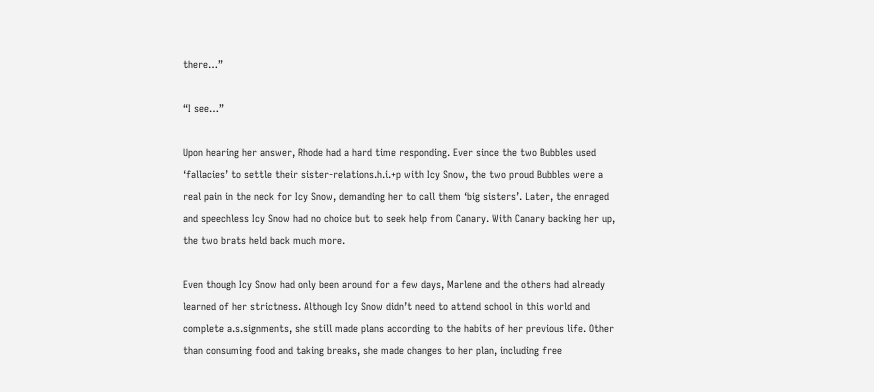there…”

“I see…”

Upon hearing her answer, Rhode had a hard time responding. Ever since the two Bubbles used ‘fallacies’ to settle their sister-relations.h.i.+p with Icy Snow, the two proud Bubbles were a real pain in the neck for Icy Snow, demanding her to call them ‘big sisters’. Later, the enraged and speechless Icy Snow had no choice but to seek help from Canary. With Canary backing her up, the two brats held back much more.

Even though Icy Snow had only been around for a few days, Marlene and the others had already learned of her strictness. Although Icy Snow didn’t need to attend school in this world and complete a.s.signments, she still made plans according to the habits of her previous life. Other than consuming food and taking breaks, she made changes to her plan, including free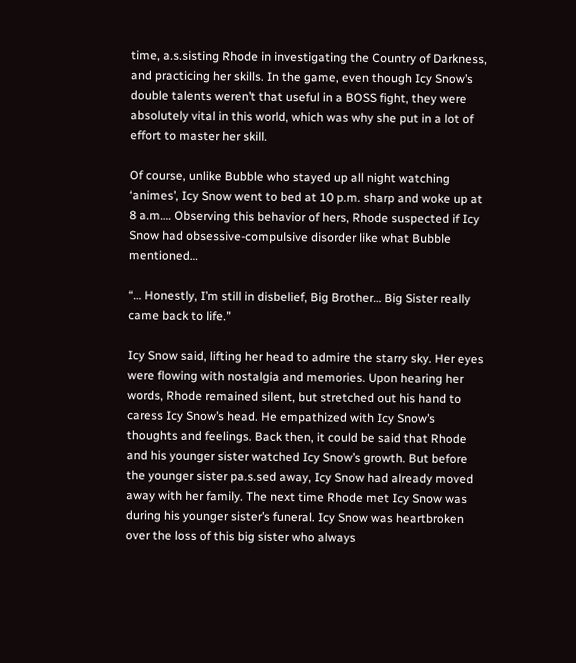time, a.s.sisting Rhode in investigating the Country of Darkness, and practicing her skills. In the game, even though Icy Snow’s double talents weren’t that useful in a BOSS fight, they were absolutely vital in this world, which was why she put in a lot of effort to master her skill.

Of course, unlike Bubble who stayed up all night watching ‘animes’, Icy Snow went to bed at 10 p.m. sharp and woke up at 8 a.m…. Observing this behavior of hers, Rhode suspected if Icy Snow had obsessive-compulsive disorder like what Bubble mentioned…

“… Honestly, I’m still in disbelief, Big Brother… Big Sister really came back to life.”

Icy Snow said, lifting her head to admire the starry sky. Her eyes were flowing with nostalgia and memories. Upon hearing her words, Rhode remained silent, but stretched out his hand to caress Icy Snow’s head. He empathized with Icy Snow’s thoughts and feelings. Back then, it could be said that Rhode and his younger sister watched Icy Snow’s growth. But before the younger sister pa.s.sed away, Icy Snow had already moved away with her family. The next time Rhode met Icy Snow was during his younger sister’s funeral. Icy Snow was heartbroken over the loss of this big sister who always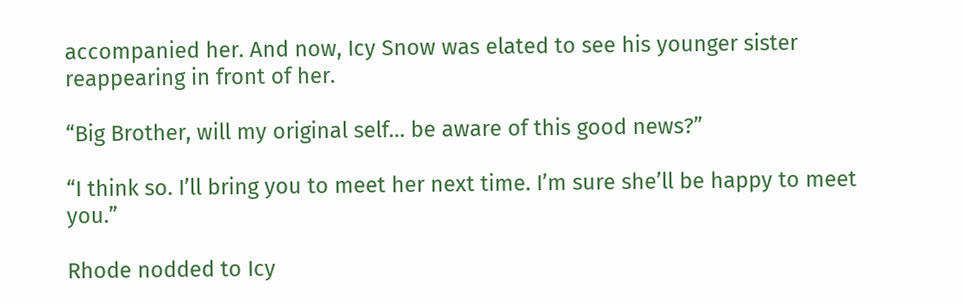accompanied her. And now, Icy Snow was elated to see his younger sister reappearing in front of her.

“Big Brother, will my original self… be aware of this good news?”

“I think so. I’ll bring you to meet her next time. I’m sure she’ll be happy to meet you.”

Rhode nodded to Icy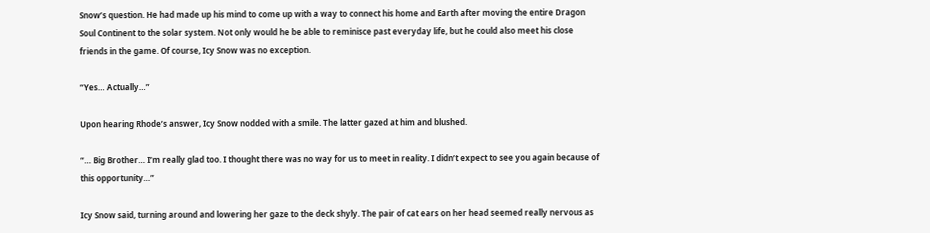Snow’s question. He had made up his mind to come up with a way to connect his home and Earth after moving the entire Dragon Soul Continent to the solar system. Not only would he be able to reminisce past everyday life, but he could also meet his close friends in the game. Of course, Icy Snow was no exception.

“Yes… Actually…”

Upon hearing Rhode’s answer, Icy Snow nodded with a smile. The latter gazed at him and blushed.

“… Big Brother… I’m really glad too. I thought there was no way for us to meet in reality. I didn’t expect to see you again because of this opportunity…”

Icy Snow said, turning around and lowering her gaze to the deck shyly. The pair of cat ears on her head seemed really nervous as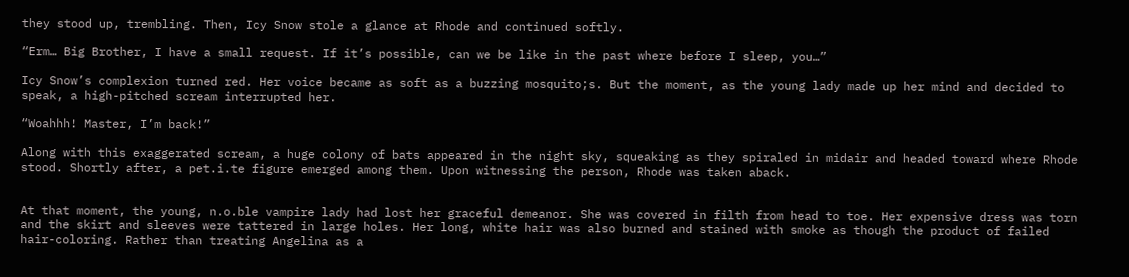they stood up, trembling. Then, Icy Snow stole a glance at Rhode and continued softly.

“Erm… Big Brother, I have a small request. If it’s possible, can we be like in the past where before I sleep, you…”

Icy Snow’s complexion turned red. Her voice became as soft as a buzzing mosquito;s. But the moment, as the young lady made up her mind and decided to speak, a high-pitched scream interrupted her.

“Woahhh! Master, I’m back!”

Along with this exaggerated scream, a huge colony of bats appeared in the night sky, squeaking as they spiraled in midair and headed toward where Rhode stood. Shortly after, a pet.i.te figure emerged among them. Upon witnessing the person, Rhode was taken aback.


At that moment, the young, n.o.ble vampire lady had lost her graceful demeanor. She was covered in filth from head to toe. Her expensive dress was torn and the skirt and sleeves were tattered in large holes. Her long, white hair was also burned and stained with smoke as though the product of failed hair-coloring. Rather than treating Angelina as a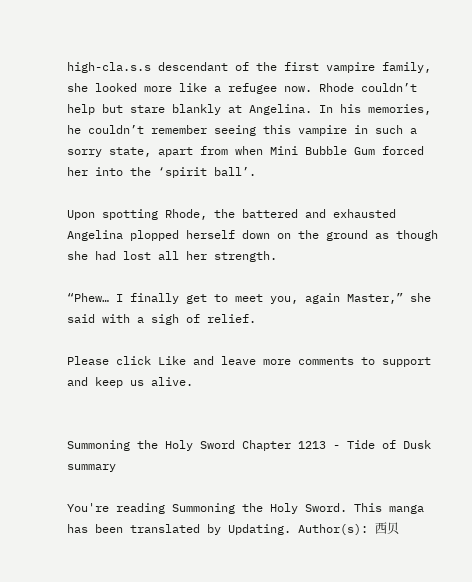high-cla.s.s descendant of the first vampire family, she looked more like a refugee now. Rhode couldn’t help but stare blankly at Angelina. In his memories, he couldn’t remember seeing this vampire in such a sorry state, apart from when Mini Bubble Gum forced her into the ‘spirit ball’.

Upon spotting Rhode, the battered and exhausted Angelina plopped herself down on the ground as though she had lost all her strength.

“Phew… I finally get to meet you, again Master,” she said with a sigh of relief.

Please click Like and leave more comments to support and keep us alive.


Summoning the Holy Sword Chapter 1213 - Tide of Dusk summary

You're reading Summoning the Holy Sword. This manga has been translated by Updating. Author(s): 西贝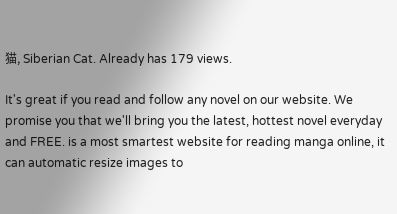猫, Siberian Cat. Already has 179 views.

It's great if you read and follow any novel on our website. We promise you that we'll bring you the latest, hottest novel everyday and FREE. is a most smartest website for reading manga online, it can automatic resize images to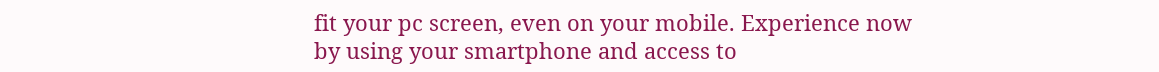fit your pc screen, even on your mobile. Experience now by using your smartphone and access to